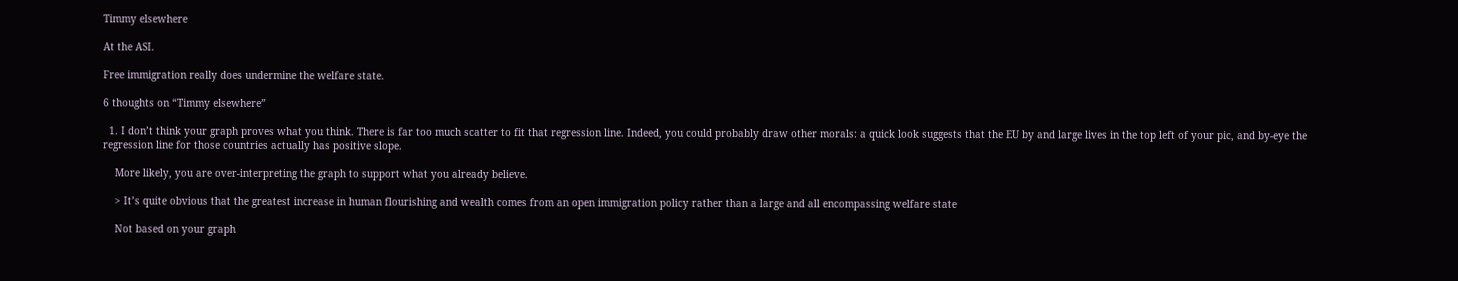Timmy elsewhere

At the ASI.

Free immigration really does undermine the welfare state.

6 thoughts on “Timmy elsewhere”

  1. I don’t think your graph proves what you think. There is far too much scatter to fit that regression line. Indeed, you could probably draw other morals: a quick look suggests that the EU by and large lives in the top left of your pic, and by-eye the regression line for those countries actually has positive slope.

    More likely, you are over-interpreting the graph to support what you already believe.

    > It’s quite obvious that the greatest increase in human flourishing and wealth comes from an open immigration policy rather than a large and all encompassing welfare state

    Not based on your graph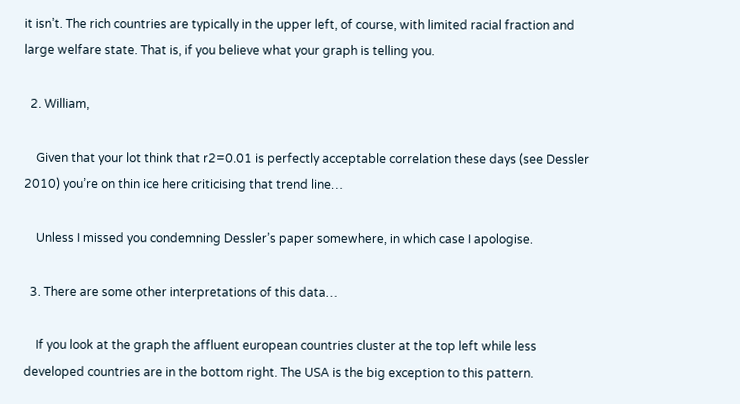it isn’t. The rich countries are typically in the upper left, of course, with limited racial fraction and large welfare state. That is, if you believe what your graph is telling you.

  2. William,

    Given that your lot think that r2=0.01 is perfectly acceptable correlation these days (see Dessler 2010) you’re on thin ice here criticising that trend line…

    Unless I missed you condemning Dessler’s paper somewhere, in which case I apologise.

  3. There are some other interpretations of this data…

    If you look at the graph the affluent european countries cluster at the top left while less developed countries are in the bottom right. The USA is the big exception to this pattern.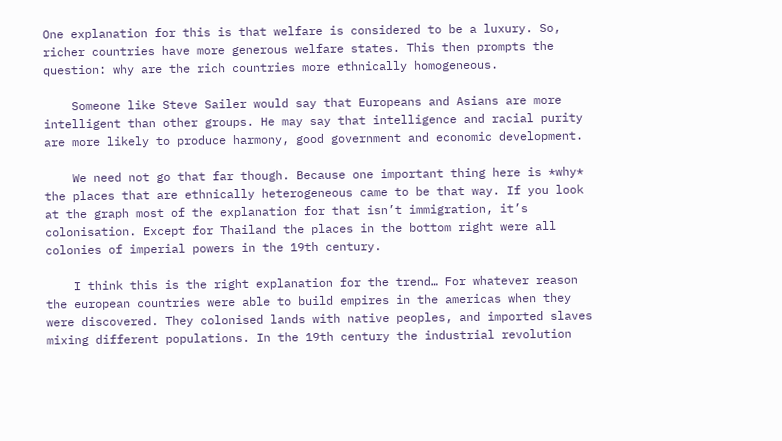One explanation for this is that welfare is considered to be a luxury. So, richer countries have more generous welfare states. This then prompts the question: why are the rich countries more ethnically homogeneous.

    Someone like Steve Sailer would say that Europeans and Asians are more intelligent than other groups. He may say that intelligence and racial purity are more likely to produce harmony, good government and economic development.

    We need not go that far though. Because one important thing here is *why* the places that are ethnically heterogeneous came to be that way. If you look at the graph most of the explanation for that isn’t immigration, it’s colonisation. Except for Thailand the places in the bottom right were all colonies of imperial powers in the 19th century.

    I think this is the right explanation for the trend… For whatever reason the european countries were able to build empires in the americas when they were discovered. They colonised lands with native peoples, and imported slaves mixing different populations. In the 19th century the industrial revolution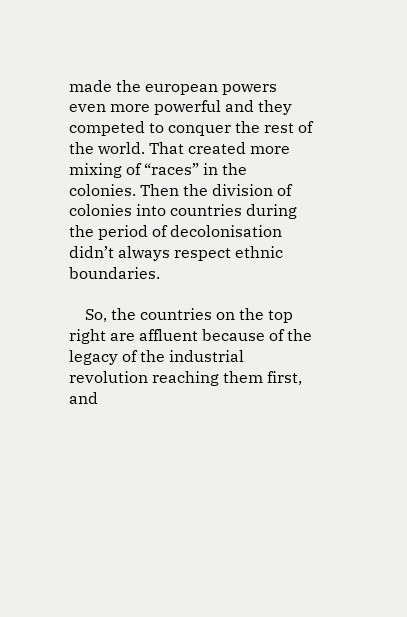made the european powers even more powerful and they competed to conquer the rest of the world. That created more mixing of “races” in the colonies. Then the division of colonies into countries during the period of decolonisation didn’t always respect ethnic boundaries.

    So, the countries on the top right are affluent because of the legacy of the industrial revolution reaching them first, and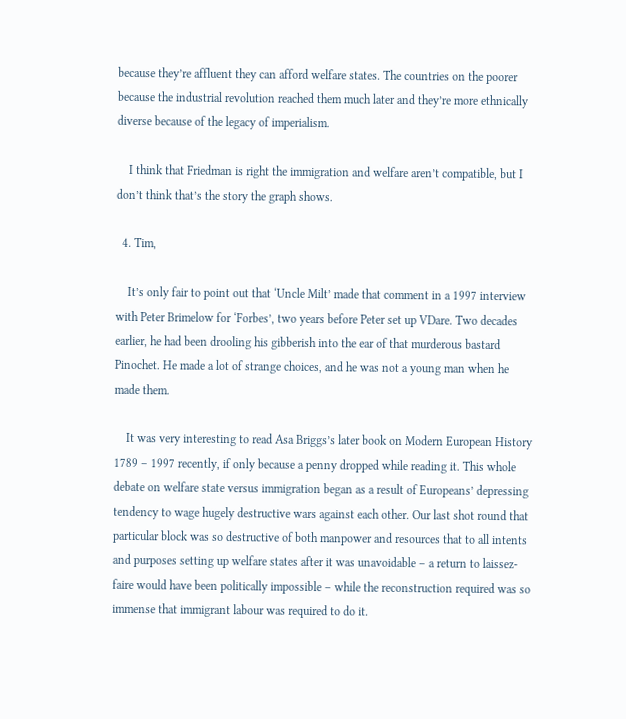because they’re affluent they can afford welfare states. The countries on the poorer because the industrial revolution reached them much later and they’re more ethnically diverse because of the legacy of imperialism.

    I think that Friedman is right the immigration and welfare aren’t compatible, but I don’t think that’s the story the graph shows.

  4. Tim,

    It’s only fair to point out that ‘Uncle Milt’ made that comment in a 1997 interview with Peter Brimelow for ‘Forbes’, two years before Peter set up VDare. Two decades earlier, he had been drooling his gibberish into the ear of that murderous bastard Pinochet. He made a lot of strange choices, and he was not a young man when he made them.

    It was very interesting to read Asa Briggs’s later book on Modern European History 1789 – 1997 recently, if only because a penny dropped while reading it. This whole debate on welfare state versus immigration began as a result of Europeans’ depressing tendency to wage hugely destructive wars against each other. Our last shot round that particular block was so destructive of both manpower and resources that to all intents and purposes setting up welfare states after it was unavoidable – a return to laissez-faire would have been politically impossible – while the reconstruction required was so immense that immigrant labour was required to do it.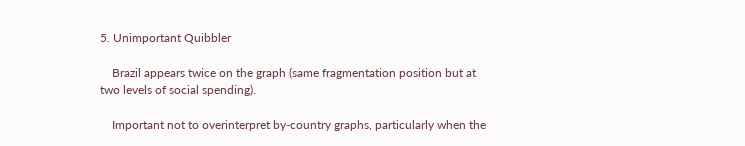5. Unimportant Quibbler

    Brazil appears twice on the graph (same fragmentation position but at two levels of social spending).

    Important not to overinterpret by-country graphs, particularly when the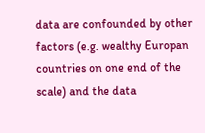data are confounded by other factors (e.g. wealthy Europan countries on one end of the scale) and the data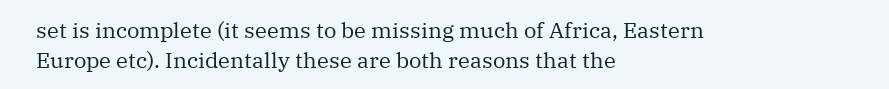set is incomplete (it seems to be missing much of Africa, Eastern Europe etc). Incidentally these are both reasons that the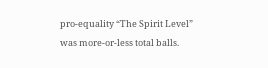pro-equality “The Spirit Level” was more-or-less total balls.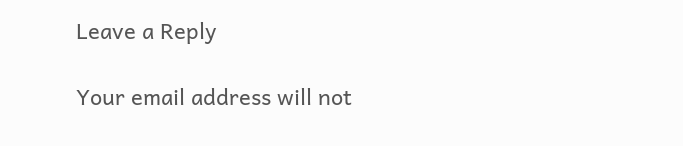Leave a Reply

Your email address will not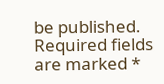be published. Required fields are marked *